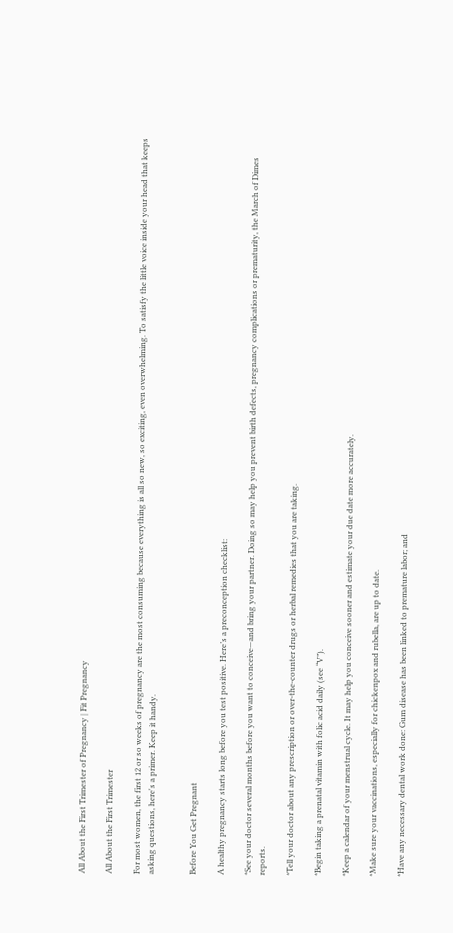All About the First Trimester of Pregnancy | Fit Pregnancy

All About the First Trimester

For most women, the first 12 or so weeks of pregnancy are the most consuming because everything is all so new, so exciting, even overwhelming. To satisfy the little voice inside your head that keeps asking questions, here's a primer. Keep it handy.


Before You Get Pregnant

A healthy pregnancy starts long before you test positive. Here’s a preconception checklist:

*See your doctor several months before you want to conceive—and bring your partner. Doing so may help you prevent birth defects, pregnancy complications or prematurity, the March of Dimes reports.

*Tell your doctor about any prescription or over-the-counter drugs or herbal remedies that you are taking.

*Begin taking a prenatal vitamin with folic acid daily (see “V”).

*Keep a calendar of your menstrual cycle. It may help you conceive sooner and estimate your due date more accurately.

*Make sure your vaccinations, especially for chickenpox and rubella, are up to date.

*Have any necessary dental work done: Gum disease has been linked to premature labor; and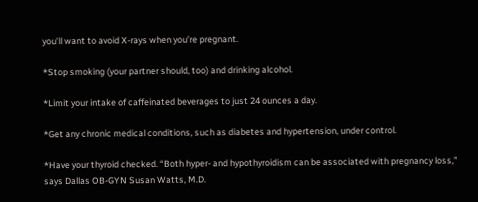you’ll want to avoid X-rays when you’re pregnant.

*Stop smoking (your partner should, too) and drinking alcohol.

*Limit your intake of caffeinated beverages to just 24 ounces a day.

*Get any chronic medical conditions, such as diabetes and hypertension, under control.

*Have your thyroid checked. “Both hyper- and hypothyroidism can be associated with pregnancy loss,” says Dallas OB-GYN Susan Watts, M.D.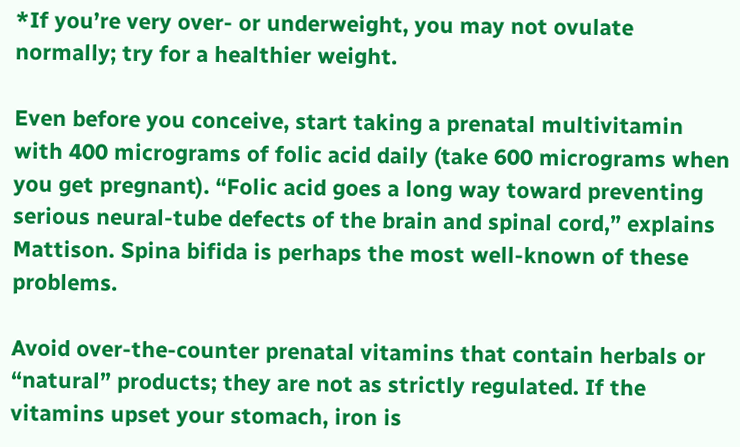*If you’re very over- or underweight, you may not ovulate normally; try for a healthier weight.

Even before you conceive, start taking a prenatal multivitamin with 400 micrograms of folic acid daily (take 600 micrograms when you get pregnant). “Folic acid goes a long way toward preventing serious neural-tube defects of the brain and spinal cord,” explains Mattison. Spina bifida is perhaps the most well-known of these problems.

Avoid over-the-counter prenatal vitamins that contain herbals or “natural” products; they are not as strictly regulated. If the vitamins upset your stomach, iron is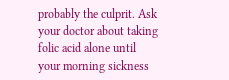probably the culprit. Ask your doctor about taking folic acid alone until your morning sickness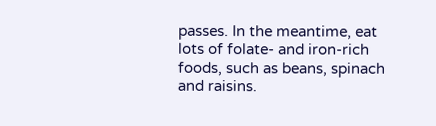passes. In the meantime, eat lots of folate- and iron-rich foods, such as beans, spinach and raisins.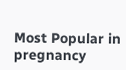Most Popular in pregnancy